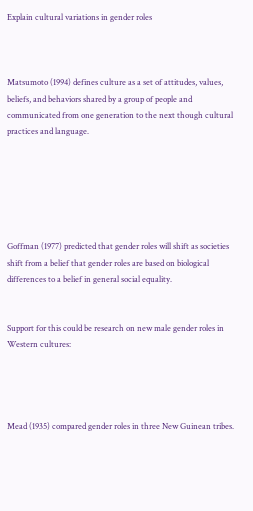Explain cultural variations in gender roles



Matsumoto (1994) defines culture as a set of attitudes, values, beliefs, and behaviors shared by a group of people and communicated from one generation to the next though cultural practices and language.






Goffman (1977) predicted that gender roles will shift as societies shift from a belief that gender roles are based on biological differences to a belief in general social equality.


Support for this could be research on new male gender roles in Western cultures:




Mead (1935) compared gender roles in three New Guinean tribes.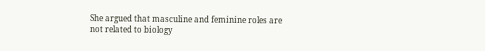She argued that masculine and feminine roles are not related to biology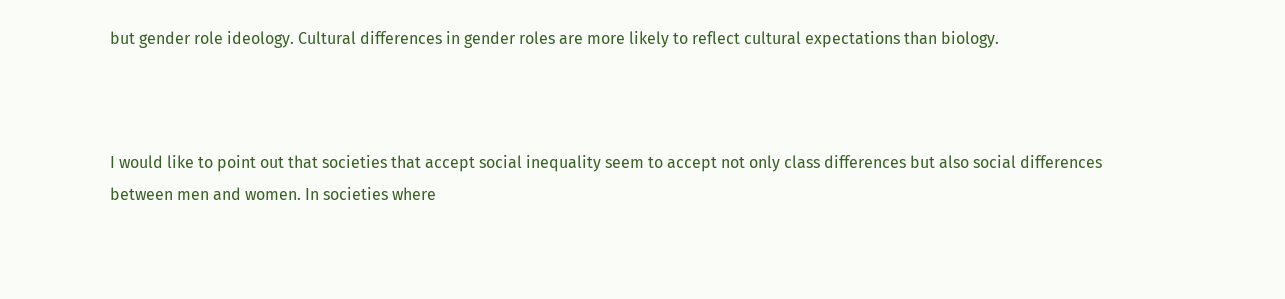but gender role ideology. Cultural differences in gender roles are more likely to reflect cultural expectations than biology.



I would like to point out that societies that accept social inequality seem to accept not only class differences but also social differences between men and women. In societies where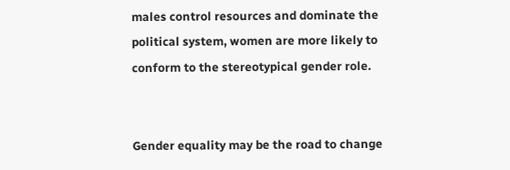males control resources and dominate the political system, women are more likely to conform to the stereotypical gender role.


Gender equality may be the road to change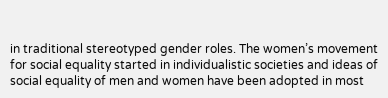in traditional stereotyped gender roles. The women’s movement for social equality started in individualistic societies and ideas of social equality of men and women have been adopted in most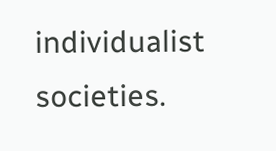individualist societies.